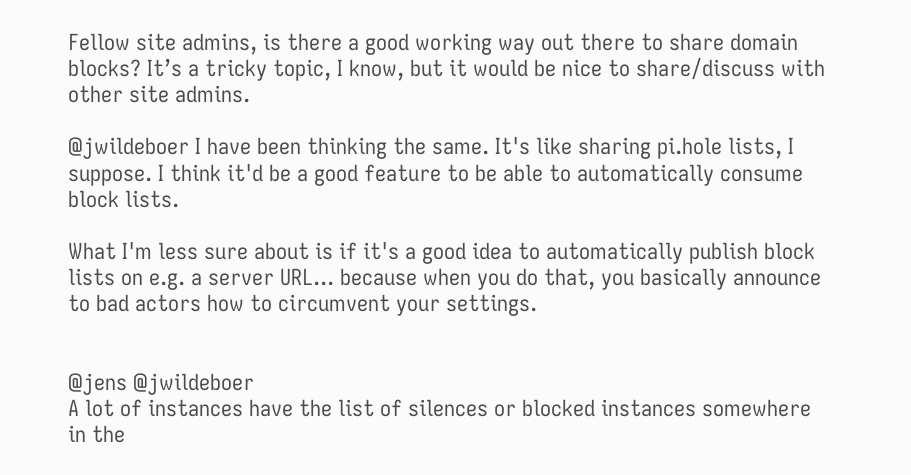Fellow site admins, is there a good working way out there to share domain blocks? It’s a tricky topic, I know, but it would be nice to share/discuss with other site admins.

@jwildeboer I have been thinking the same. It's like sharing pi.hole lists, I suppose. I think it'd be a good feature to be able to automatically consume block lists.

What I'm less sure about is if it's a good idea to automatically publish block lists on e.g. a server URL... because when you do that, you basically announce to bad actors how to circumvent your settings.


@jens @jwildeboer
A lot of instances have the list of silences or blocked instances somewhere in the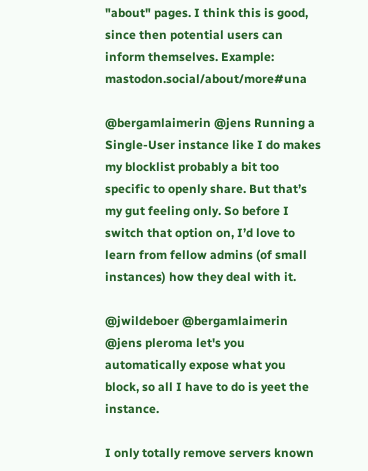"about" pages. I think this is good, since then potential users can inform themselves. Example: mastodon.social/about/more#una

@bergamlaimerin @jens Running a Single-User instance like I do makes my blocklist probably a bit too specific to openly share. But that’s my gut feeling only. So before I switch that option on, I’d love to learn from fellow admins (of small instances) how they deal with it.

@jwildeboer @bergamlaimerin @jens pleroma let's you automatically expose what you block, so all I have to do is yeet the instance.

I only totally remove servers known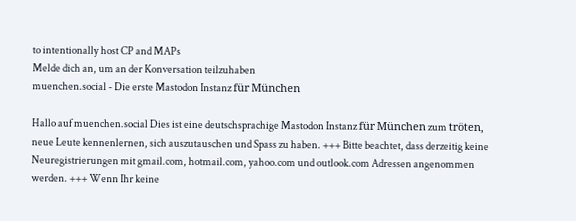to intentionally host CP and MAPs
Melde dich an, um an der Konversation teilzuhaben
muenchen.social - Die erste Mastodon Instanz für München

Hallo auf muenchen.social Dies ist eine deutschsprachige Mastodon Instanz für München zum tröten, neue Leute kennenlernen, sich auszutauschen und Spass zu haben. +++ Bitte beachtet, dass derzeitig keine Neuregistrierungen mit gmail.com, hotmail.com, yahoo.com und outlook.com Adressen angenommen werden. +++ Wenn Ihr keine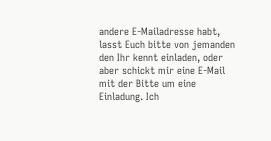andere E-Mailadresse habt, lasst Euch bitte von jemanden den Ihr kennt einladen, oder aber schickt mir eine E-Mail mit der Bitte um eine Einladung. Ich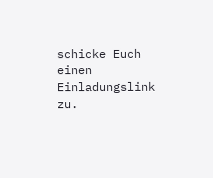schicke Euch einen Einladungslink zu.